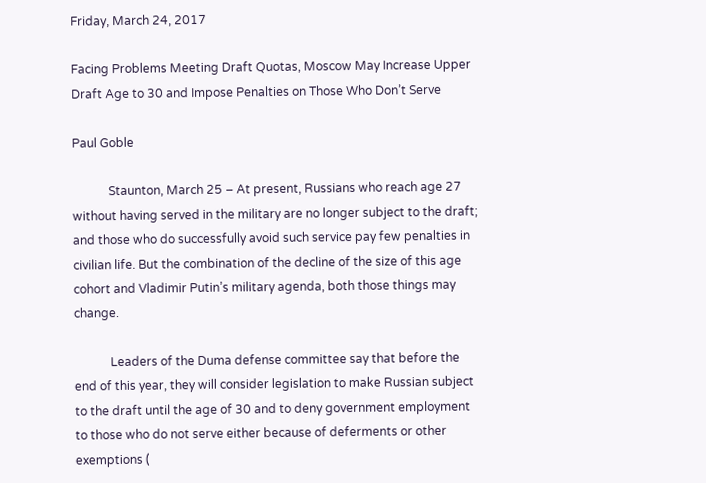Friday, March 24, 2017

Facing Problems Meeting Draft Quotas, Moscow May Increase Upper Draft Age to 30 and Impose Penalties on Those Who Don’t Serve

Paul Goble

            Staunton, March 25 – At present, Russians who reach age 27 without having served in the military are no longer subject to the draft; and those who do successfully avoid such service pay few penalties in civilian life. But the combination of the decline of the size of this age cohort and Vladimir Putin’s military agenda, both those things may change.

            Leaders of the Duma defense committee say that before the end of this year, they will consider legislation to make Russian subject to the draft until the age of 30 and to deny government employment to those who do not serve either because of deferments or other exemptions (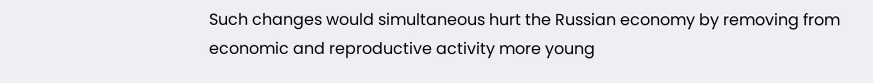Such changes would simultaneous hurt the Russian economy by removing from economic and reproductive activity more young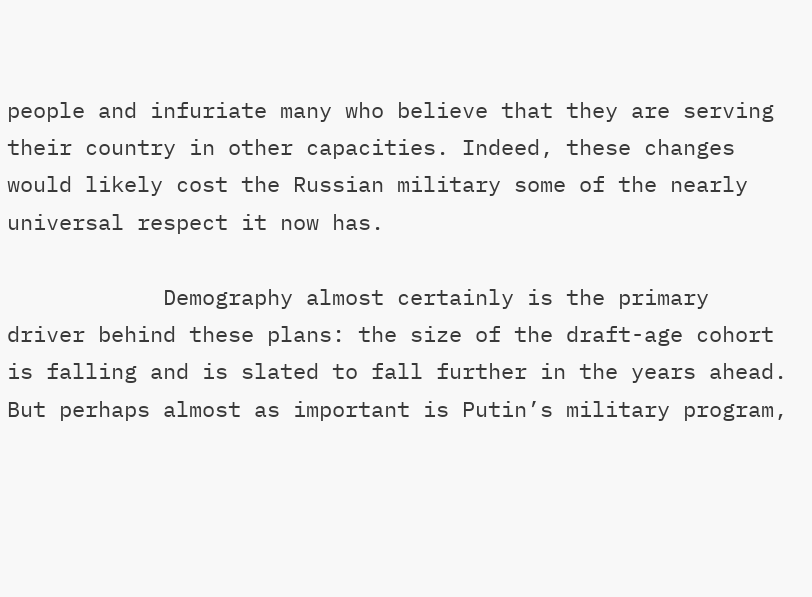people and infuriate many who believe that they are serving their country in other capacities. Indeed, these changes would likely cost the Russian military some of the nearly universal respect it now has.

            Demography almost certainly is the primary driver behind these plans: the size of the draft-age cohort is falling and is slated to fall further in the years ahead. But perhaps almost as important is Putin’s military program,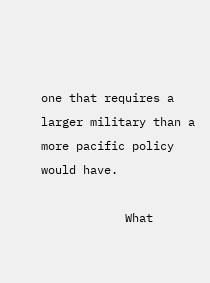one that requires a larger military than a more pacific policy would have.

            What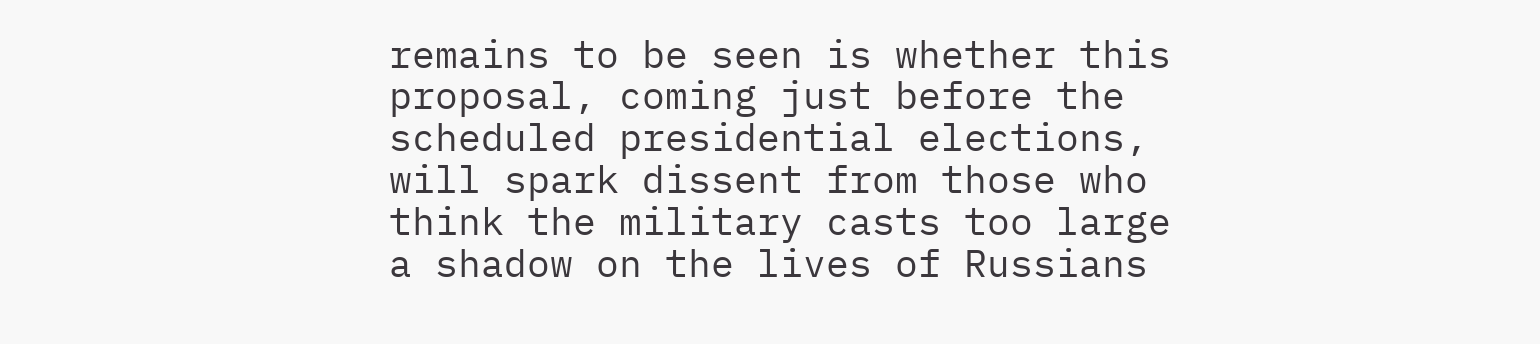remains to be seen is whether this proposal, coming just before the scheduled presidential elections, will spark dissent from those who think the military casts too large a shadow on the lives of Russians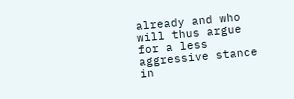already and who will thus argue for a less aggressive stance in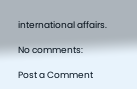international affairs.

No comments:

Post a Comment